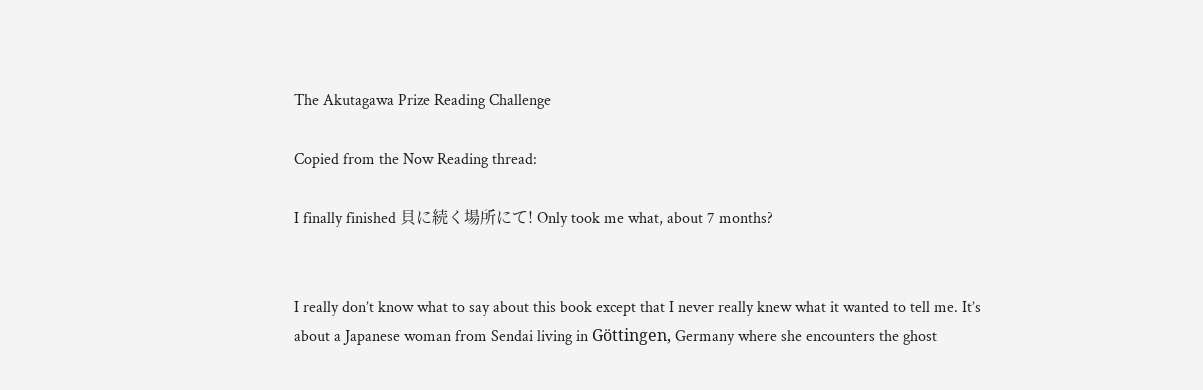The Akutagawa Prize Reading Challenge

Copied from the Now Reading thread:

I finally finished 貝に続く場所にて! Only took me what, about 7 months?


I really don’t know what to say about this book except that I never really knew what it wanted to tell me. It’s about a Japanese woman from Sendai living in Göttingen, Germany where she encounters the ghost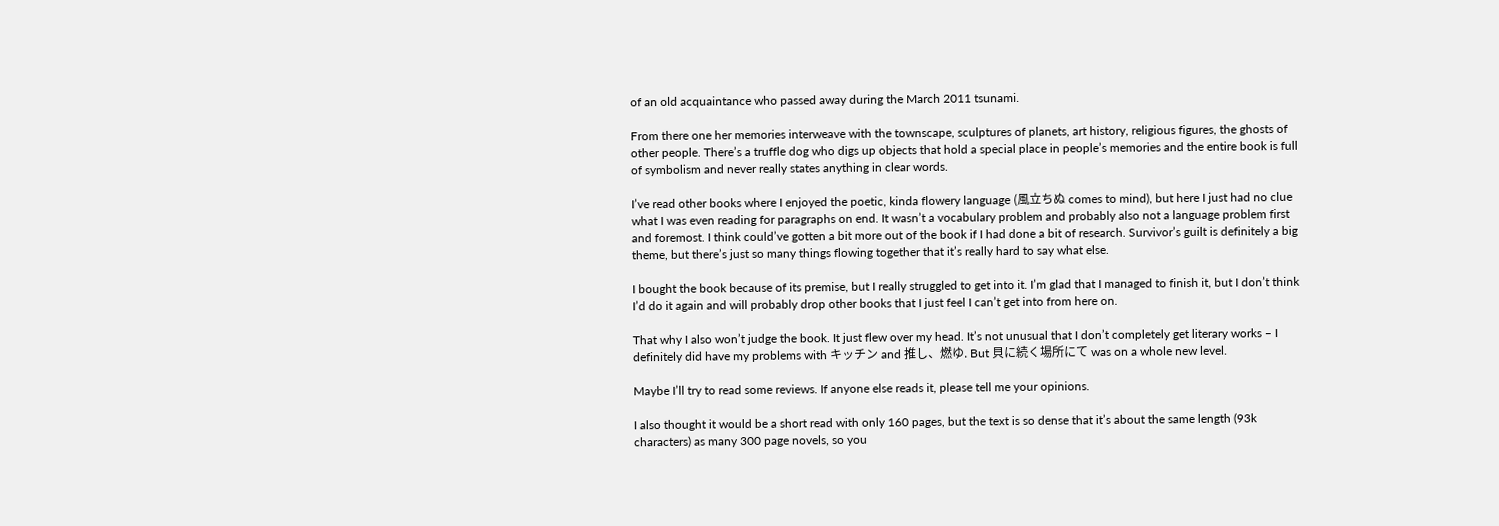of an old acquaintance who passed away during the March 2011 tsunami.

From there one her memories interweave with the townscape, sculptures of planets, art history, religious figures, the ghosts of other people. There’s a truffle dog who digs up objects that hold a special place in people’s memories and the entire book is full of symbolism and never really states anything in clear words.

I’ve read other books where I enjoyed the poetic, kinda flowery language (風立ちぬ comes to mind), but here I just had no clue what I was even reading for paragraphs on end. It wasn’t a vocabulary problem and probably also not a language problem first and foremost. I think could’ve gotten a bit more out of the book if I had done a bit of research. Survivor’s guilt is definitely a big theme, but there’s just so many things flowing together that it’s really hard to say what else.

I bought the book because of its premise, but I really struggled to get into it. I’m glad that I managed to finish it, but I don’t think I’d do it again and will probably drop other books that I just feel I can’t get into from here on.

That why I also won’t judge the book. It just flew over my head. It’s not unusual that I don’t completely get literary works – I definitely did have my problems with キッチン and 推し、燃ゆ. But 貝に続く場所にて was on a whole new level.

Maybe I’ll try to read some reviews. If anyone else reads it, please tell me your opinions.

I also thought it would be a short read with only 160 pages, but the text is so dense that it’s about the same length (93k characters) as many 300 page novels, so you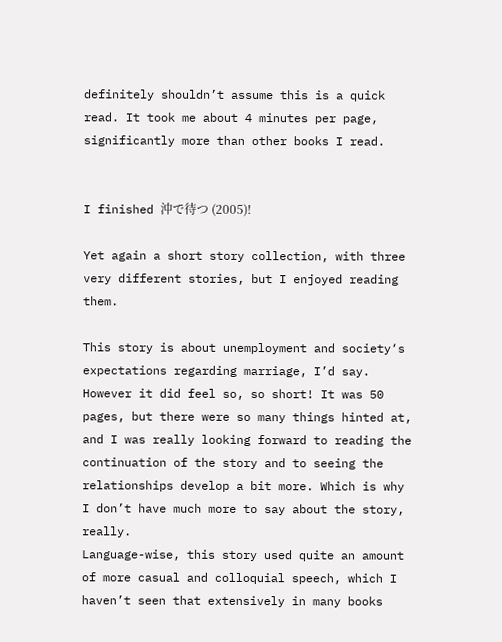definitely shouldn’t assume this is a quick read. It took me about 4 minutes per page, significantly more than other books I read.


I finished 沖で待つ (2005)!

Yet again a short story collection, with three very different stories, but I enjoyed reading them.

This story is about unemployment and society‘s expectations regarding marriage, I’d say. However it did feel so, so short! It was 50 pages, but there were so many things hinted at, and I was really looking forward to reading the continuation of the story and to seeing the relationships develop a bit more. Which is why I don’t have much more to say about the story, really.
Language-wise, this story used quite an amount of more casual and colloquial speech, which I haven’t seen that extensively in many books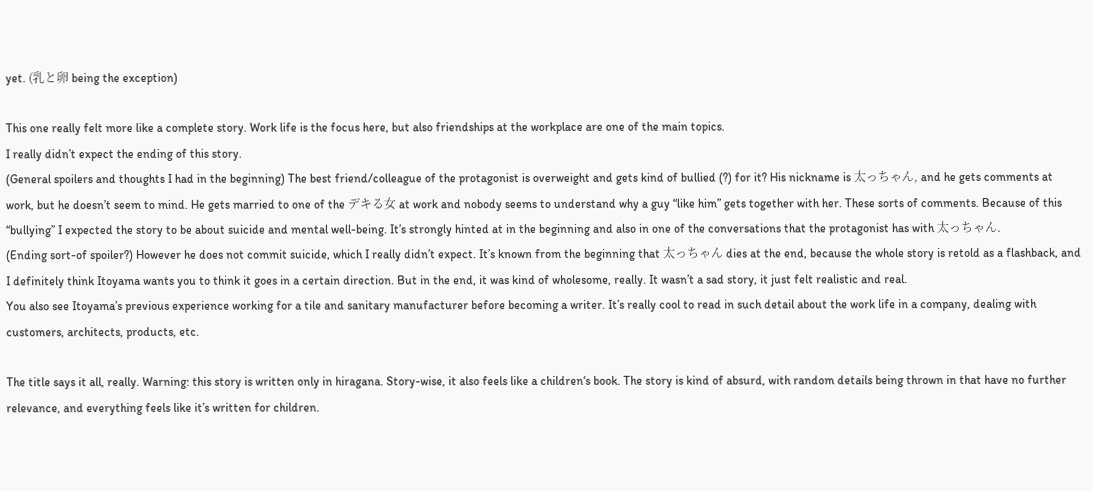yet. (乳と卵 being the exception)

This one really felt more like a complete story. Work life is the focus here, but also friendships at the workplace are one of the main topics.
I really didn’t expect the ending of this story.
(General spoilers and thoughts I had in the beginning) The best friend/colleague of the protagonist is overweight and gets kind of bullied (?) for it? His nickname is 太っちゃん, and he gets comments at work, but he doesn’t seem to mind. He gets married to one of the デキる女 at work and nobody seems to understand why a guy “like him” gets together with her. These sorts of comments. Because of this “bullying” I expected the story to be about suicide and mental well-being. It’s strongly hinted at in the beginning and also in one of the conversations that the protagonist has with 太っちゃん.
(Ending sort-of spoiler?) However he does not commit suicide, which I really didn’t expect. It’s known from the beginning that 太っちゃん dies at the end, because the whole story is retold as a flashback, and I definitely think Itoyama wants you to think it goes in a certain direction. But in the end, it was kind of wholesome, really. It wasn’t a sad story, it just felt realistic and real.
You also see Itoyama’s previous experience working for a tile and sanitary manufacturer before becoming a writer. It’s really cool to read in such detail about the work life in a company, dealing with customers, architects, products, etc.

The title says it all, really. Warning: this story is written only in hiragana. Story-wise, it also feels like a children‘s book. The story is kind of absurd, with random details being thrown in that have no further relevance, and everything feels like it’s written for children.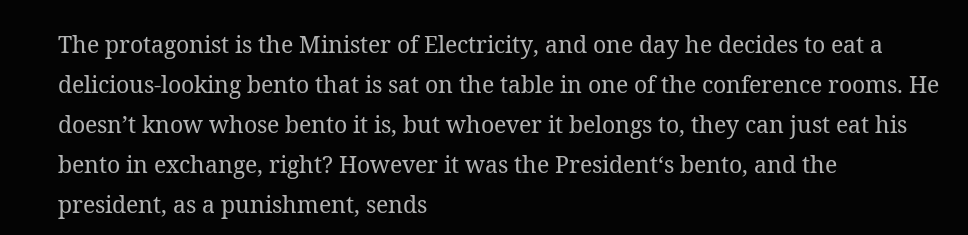The protagonist is the Minister of Electricity, and one day he decides to eat a delicious-looking bento that is sat on the table in one of the conference rooms. He doesn’t know whose bento it is, but whoever it belongs to, they can just eat his bento in exchange, right? However it was the President‘s bento, and the president, as a punishment, sends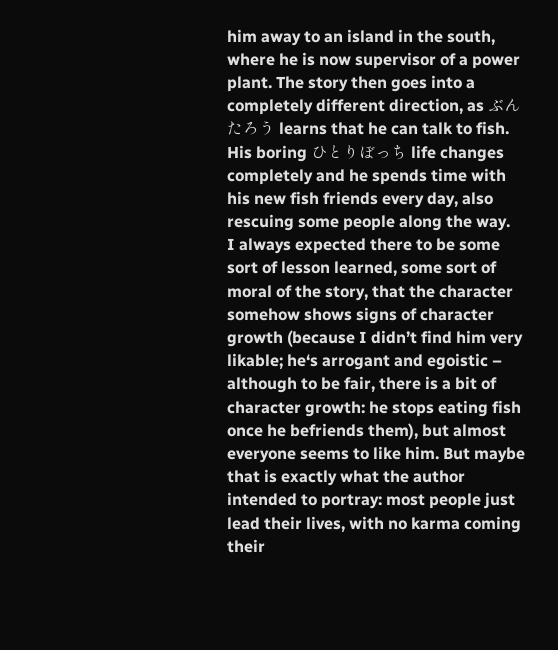him away to an island in the south, where he is now supervisor of a power plant. The story then goes into a completely different direction, as ぶんたろう learns that he can talk to fish. His boring ひとりぼっち life changes completely and he spends time with his new fish friends every day, also rescuing some people along the way.
I always expected there to be some sort of lesson learned, some sort of moral of the story, that the character somehow shows signs of character growth (because I didn’t find him very likable; he‘s arrogant and egoistic – although to be fair, there is a bit of character growth: he stops eating fish once he befriends them), but almost everyone seems to like him. But maybe that is exactly what the author intended to portray: most people just lead their lives, with no karma coming their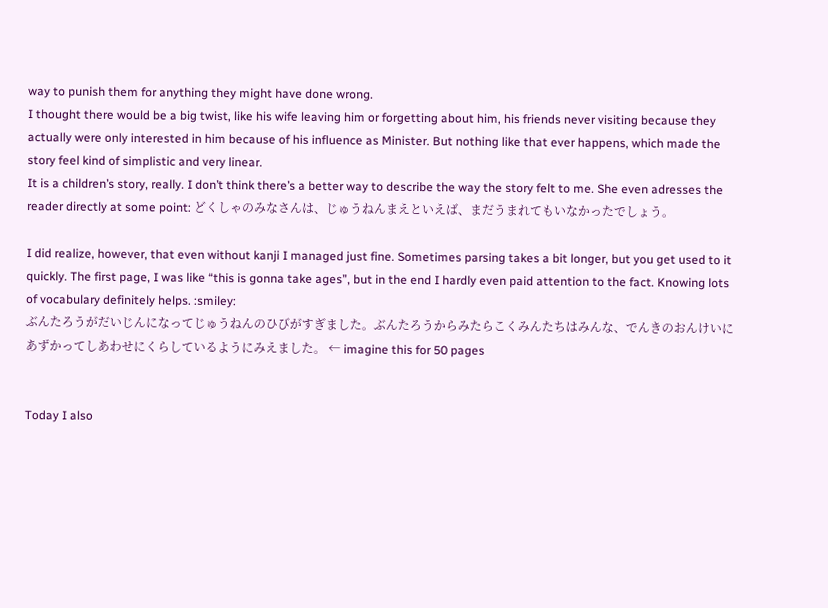way to punish them for anything they might have done wrong.
I thought there would be a big twist, like his wife leaving him or forgetting about him, his friends never visiting because they actually were only interested in him because of his influence as Minister. But nothing like that ever happens, which made the story feel kind of simplistic and very linear.
It is a children’s story, really. I don’t think there’s a better way to describe the way the story felt to me. She even adresses the reader directly at some point: どくしゃのみなさんは、じゅうねんまえといえば、まだうまれてもいなかったでしょう。

I did realize, however, that even without kanji I managed just fine. Sometimes parsing takes a bit longer, but you get used to it quickly. The first page, I was like “this is gonna take ages”, but in the end I hardly even paid attention to the fact. Knowing lots of vocabulary definitely helps. :smiley:
ぶんたろうがだいじんになってじゅうねんのひびがすぎました。ぶんたろうからみたらこくみんたちはみんな、でんきのおんけいにあずかってしあわせにくらしているようにみえました。 ← imagine this for 50 pages


Today I also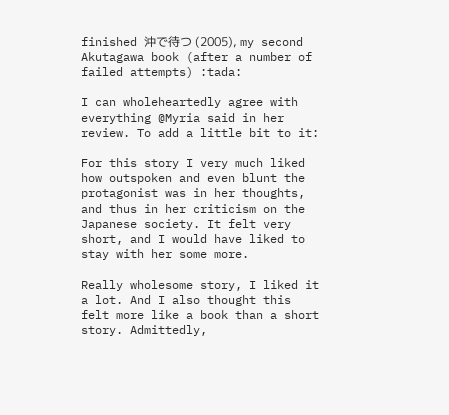finished 沖で待つ (2005), my second Akutagawa book (after a number of failed attempts) :tada:

I can wholeheartedly agree with everything @Myria said in her review. To add a little bit to it:

For this story I very much liked how outspoken and even blunt the protagonist was in her thoughts, and thus in her criticism on the Japanese society. It felt very short, and I would have liked to stay with her some more.

Really wholesome story, I liked it a lot. And I also thought this felt more like a book than a short story. Admittedly,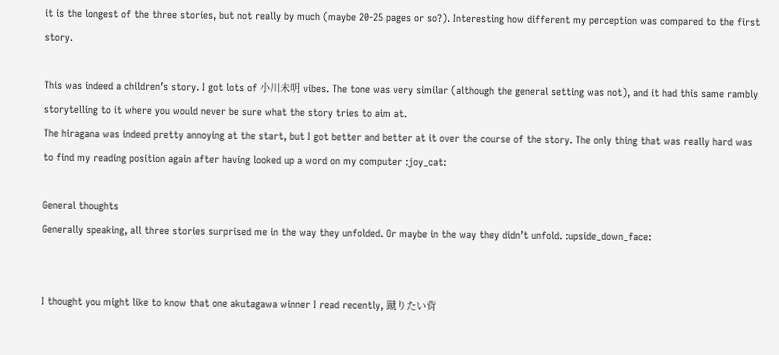it is the longest of the three stories, but not really by much (maybe 20-25 pages or so?). Interesting how different my perception was compared to the first story.

This was indeed a children’s story. I got lots of 小川未明 vibes. The tone was very similar (although the general setting was not), and it had this same rambly storytelling to it where you would never be sure what the story tries to aim at.
The hiragana was indeed pretty annoying at the start, but I got better and better at it over the course of the story. The only thing that was really hard was to find my reading position again after having looked up a word on my computer :joy_cat:

General thoughts
Generally speaking, all three stories surprised me in the way they unfolded. Or maybe in the way they didn’t unfold. :upside_down_face:


I thought you might like to know that one akutagawa winner I read recently, 蹴りたい背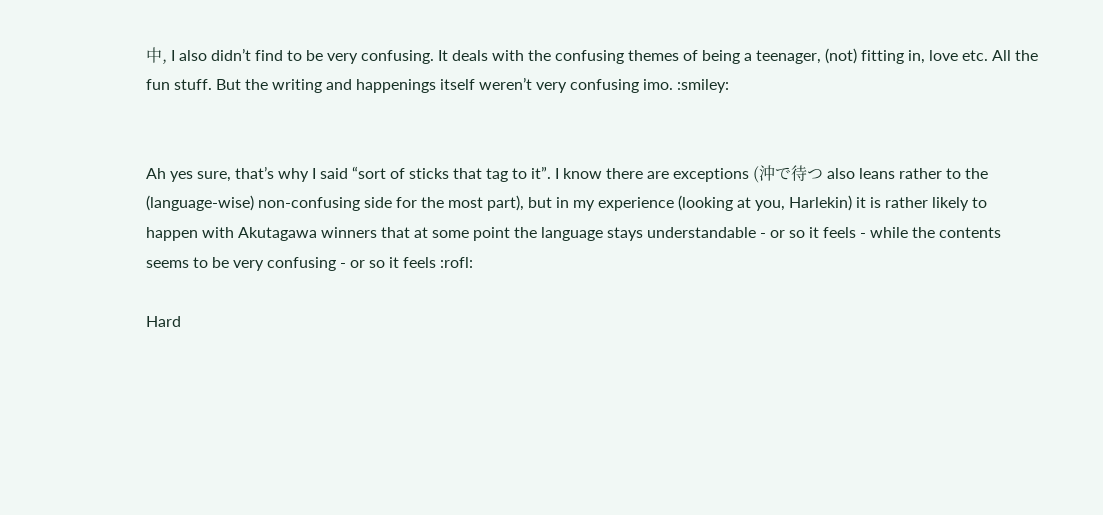中, I also didn’t find to be very confusing. It deals with the confusing themes of being a teenager, (not) fitting in, love etc. All the fun stuff. But the writing and happenings itself weren’t very confusing imo. :smiley:


Ah yes sure, that’s why I said “sort of sticks that tag to it”. I know there are exceptions (沖で待つ also leans rather to the (language-wise) non-confusing side for the most part), but in my experience (looking at you, Harlekin) it is rather likely to happen with Akutagawa winners that at some point the language stays understandable - or so it feels - while the contents seems to be very confusing - or so it feels :rofl:

Hard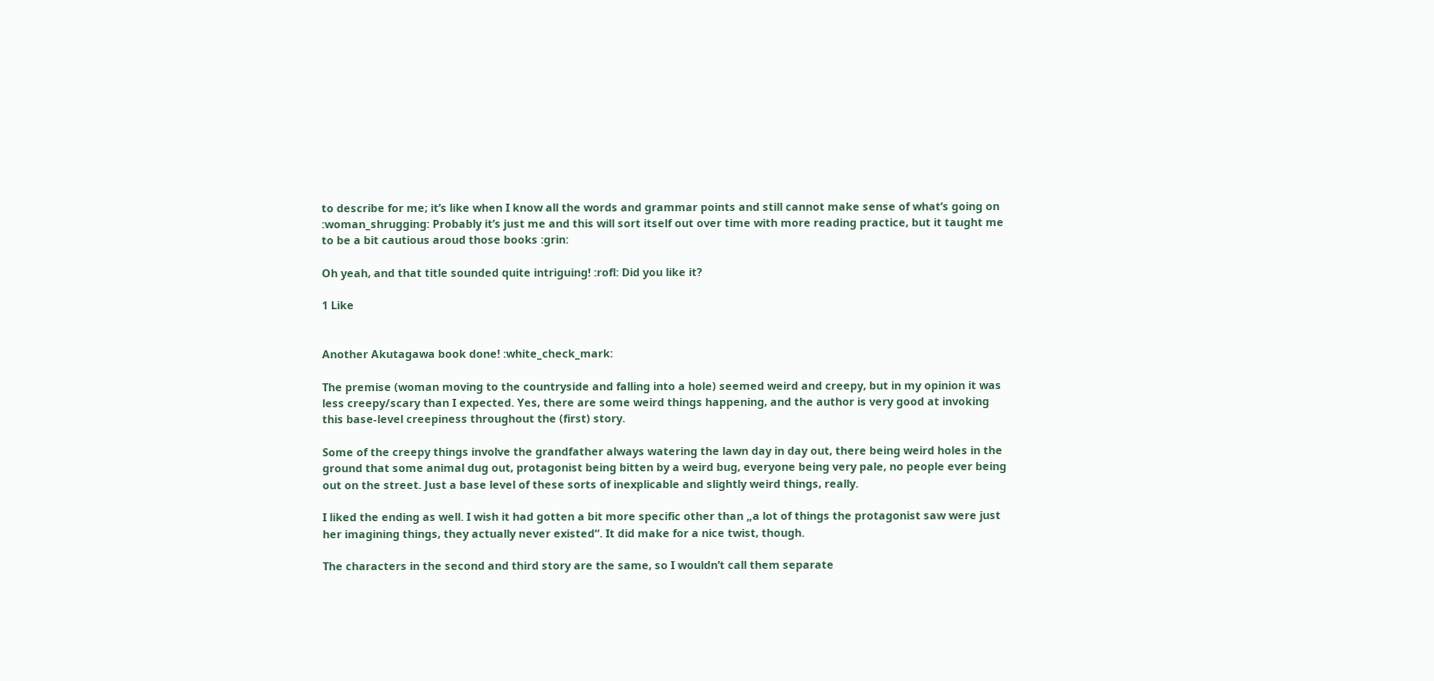to describe for me; it’s like when I know all the words and grammar points and still cannot make sense of what’s going on :woman_shrugging: Probably it’s just me and this will sort itself out over time with more reading practice, but it taught me to be a bit cautious aroud those books :grin:

Oh yeah, and that title sounded quite intriguing! :rofl: Did you like it?

1 Like


Another Akutagawa book done! :white_check_mark:

The premise (woman moving to the countryside and falling into a hole) seemed weird and creepy, but in my opinion it was less creepy/scary than I expected. Yes, there are some weird things happening, and the author is very good at invoking this base-level creepiness throughout the (first) story.

Some of the creepy things involve the grandfather always watering the lawn day in day out, there being weird holes in the ground that some animal dug out, protagonist being bitten by a weird bug, everyone being very pale, no people ever being out on the street. Just a base level of these sorts of inexplicable and slightly weird things, really.

I liked the ending as well. I wish it had gotten a bit more specific other than „a lot of things the protagonist saw were just her imagining things, they actually never existed“. It did make for a nice twist, though.

The characters in the second and third story are the same, so I wouldn’t call them separate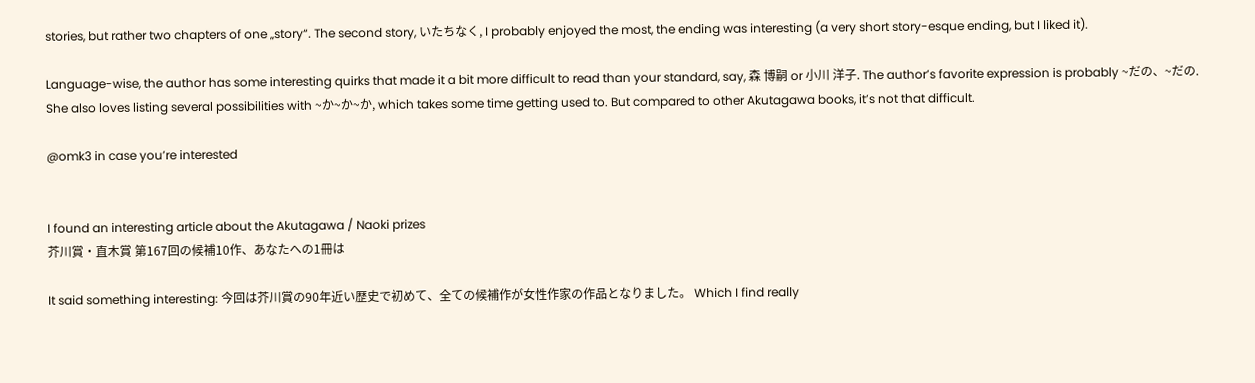stories, but rather two chapters of one „story“. The second story, いたちなく, I probably enjoyed the most, the ending was interesting (a very short story-esque ending, but I liked it).

Language-wise, the author has some interesting quirks that made it a bit more difficult to read than your standard, say, 森 博嗣 or 小川 洋子. The author’s favorite expression is probably ~だの、~だの. She also loves listing several possibilities with ~か~か~か, which takes some time getting used to. But compared to other Akutagawa books, it’s not that difficult.

@omk3 in case you’re interested


I found an interesting article about the Akutagawa / Naoki prizes
芥川賞・直木賞 第167回の候補10作、あなたへの1冊は

It said something interesting: 今回は芥川賞の90年近い歴史で初めて、全ての候補作が女性作家の作品となりました。 Which I find really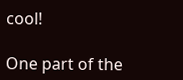cool!

One part of the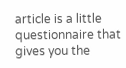article is a little questionnaire that gives you the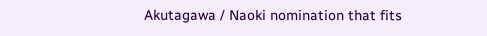Akutagawa / Naoki nomination that fits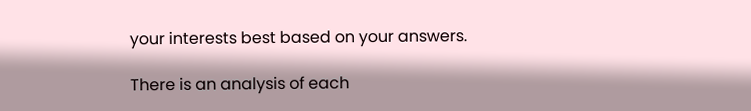your interests best based on your answers.

There is an analysis of each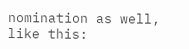nomination as well, like this: